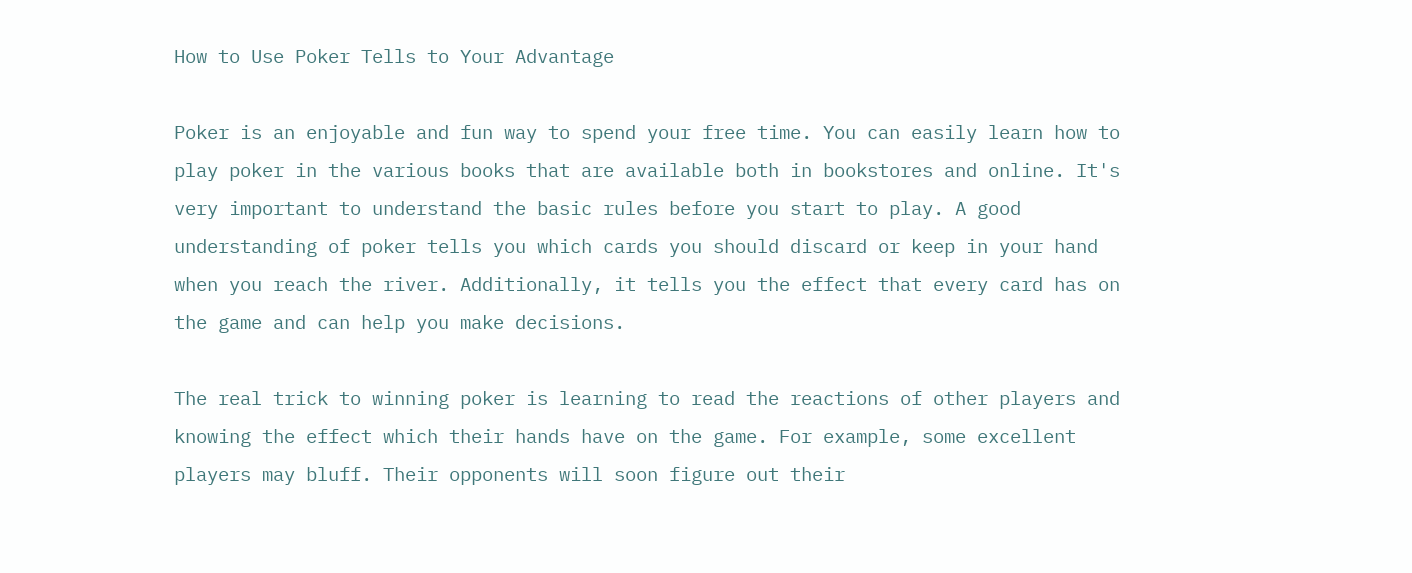How to Use Poker Tells to Your Advantage

Poker is an enjoyable and fun way to spend your free time. You can easily learn how to play poker in the various books that are available both in bookstores and online. It's very important to understand the basic rules before you start to play. A good understanding of poker tells you which cards you should discard or keep in your hand when you reach the river. Additionally, it tells you the effect that every card has on the game and can help you make decisions.

The real trick to winning poker is learning to read the reactions of other players and knowing the effect which their hands have on the game. For example, some excellent players may bluff. Their opponents will soon figure out their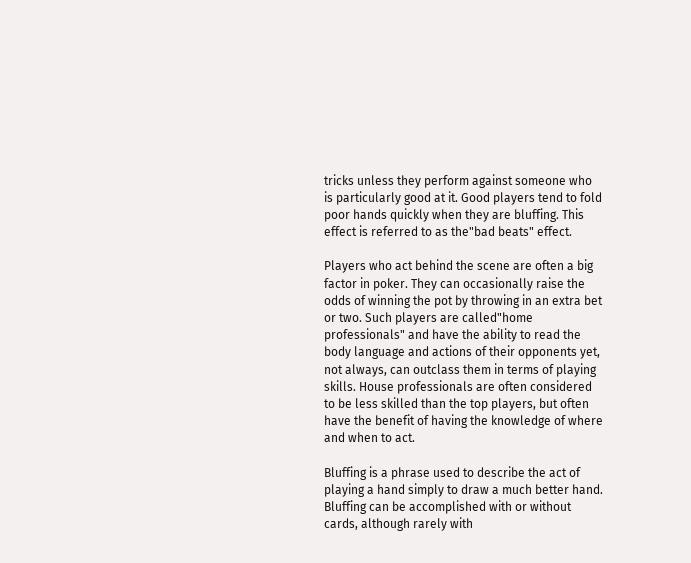tricks unless they perform against someone who is particularly good at it. Good players tend to fold poor hands quickly when they are bluffing. This effect is referred to as the"bad beats" effect.

Players who act behind the scene are often a big factor in poker. They can occasionally raise the odds of winning the pot by throwing in an extra bet or two. Such players are called"home professionals" and have the ability to read the body language and actions of their opponents yet, not always, can outclass them in terms of playing skills. House professionals are often considered to be less skilled than the top players, but often have the benefit of having the knowledge of where and when to act.

Bluffing is a phrase used to describe the act of playing a hand simply to draw a much better hand. Bluffing can be accomplished with or without cards, although rarely with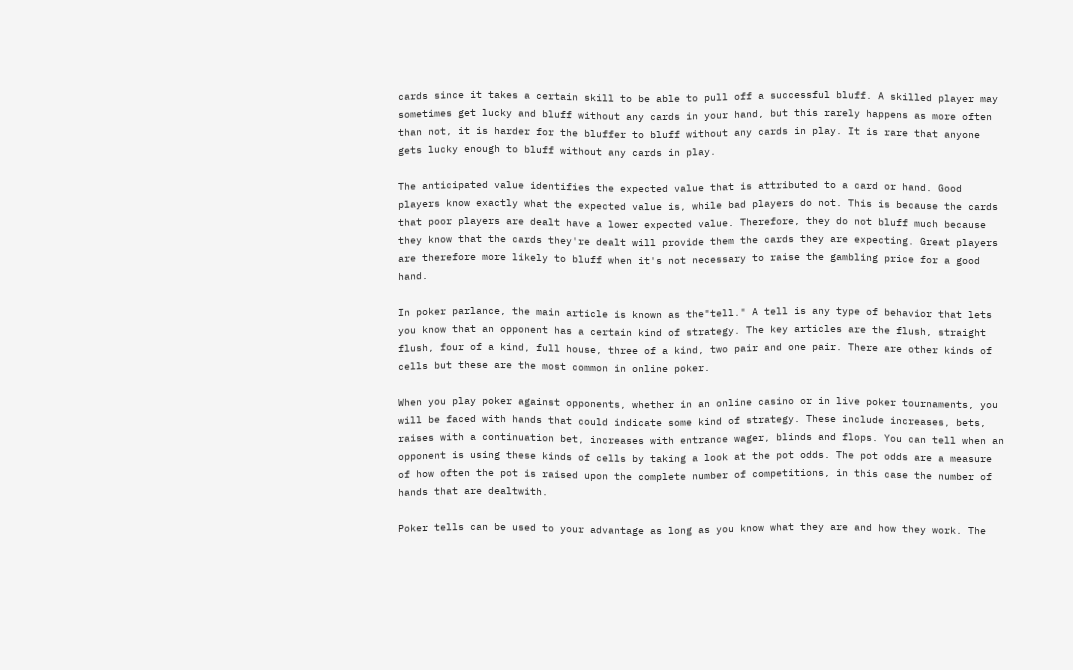cards since it takes a certain skill to be able to pull off a successful bluff. A skilled player may sometimes get lucky and bluff without any cards in your hand, but this rarely happens as more often than not, it is harder for the bluffer to bluff without any cards in play. It is rare that anyone gets lucky enough to bluff without any cards in play.

The anticipated value identifies the expected value that is attributed to a card or hand. Good players know exactly what the expected value is, while bad players do not. This is because the cards that poor players are dealt have a lower expected value. Therefore, they do not bluff much because they know that the cards they're dealt will provide them the cards they are expecting. Great players are therefore more likely to bluff when it's not necessary to raise the gambling price for a good hand.

In poker parlance, the main article is known as the"tell." A tell is any type of behavior that lets you know that an opponent has a certain kind of strategy. The key articles are the flush, straight flush, four of a kind, full house, three of a kind, two pair and one pair. There are other kinds of cells but these are the most common in online poker.

When you play poker against opponents, whether in an online casino or in live poker tournaments, you will be faced with hands that could indicate some kind of strategy. These include increases, bets, raises with a continuation bet, increases with entrance wager, blinds and flops. You can tell when an opponent is using these kinds of cells by taking a look at the pot odds. The pot odds are a measure of how often the pot is raised upon the complete number of competitions, in this case the number of hands that are dealtwith.

Poker tells can be used to your advantage as long as you know what they are and how they work. The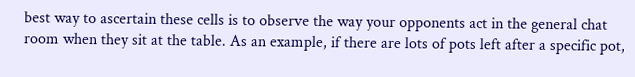best way to ascertain these cells is to observe the way your opponents act in the general chat room when they sit at the table. As an example, if there are lots of pots left after a specific pot,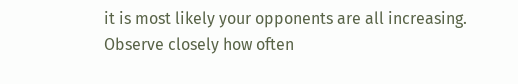it is most likely your opponents are all increasing. Observe closely how often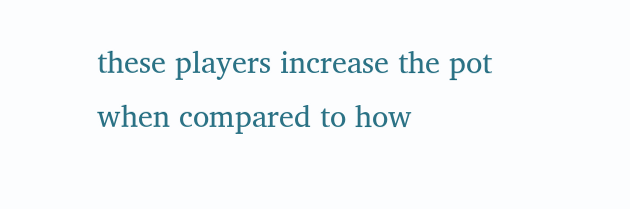these players increase the pot when compared to how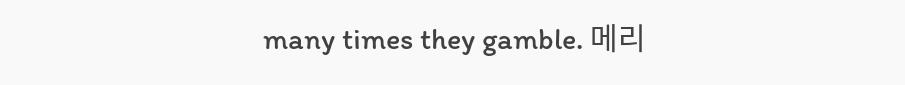many times they gamble. 메리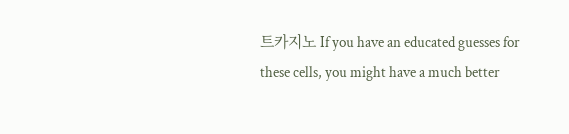트카지노 If you have an educated guesses for these cells, you might have a much better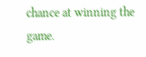chance at winning the game.